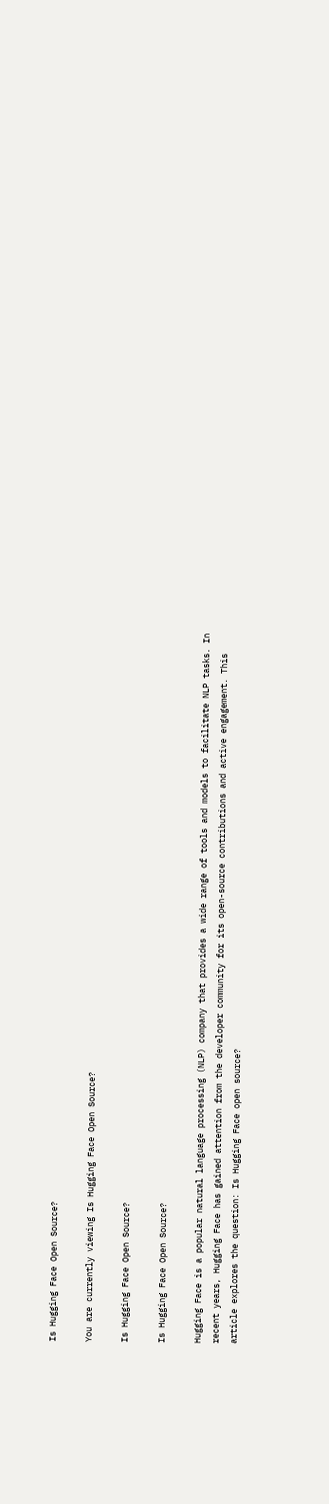Is Hugging Face Open Source?

You are currently viewing Is Hugging Face Open Source?

Is Hugging Face Open Source?

Is Hugging Face Open Source?

Hugging Face is a popular natural language processing (NLP) company that provides a wide range of tools and models to facilitate NLP tasks. In recent years, Hugging Face has gained attention from the developer community for its open-source contributions and active engagement. This article explores the question: Is Hugging Face open source?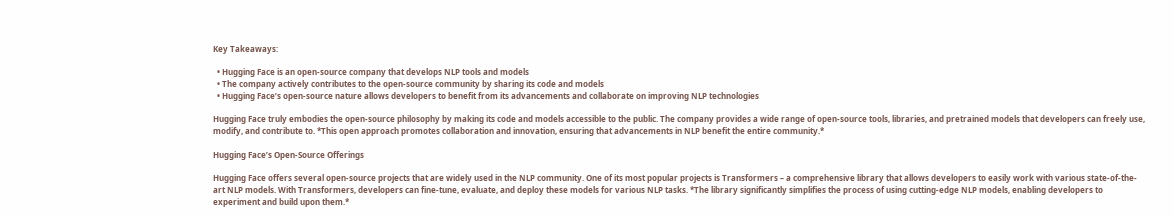Key Takeaways:

  • Hugging Face is an open-source company that develops NLP tools and models
  • The company actively contributes to the open-source community by sharing its code and models
  • Hugging Face’s open-source nature allows developers to benefit from its advancements and collaborate on improving NLP technologies

Hugging Face truly embodies the open-source philosophy by making its code and models accessible to the public. The company provides a wide range of open-source tools, libraries, and pretrained models that developers can freely use, modify, and contribute to. *This open approach promotes collaboration and innovation, ensuring that advancements in NLP benefit the entire community.*

Hugging Face’s Open-Source Offerings

Hugging Face offers several open-source projects that are widely used in the NLP community. One of its most popular projects is Transformers – a comprehensive library that allows developers to easily work with various state-of-the-art NLP models. With Transformers, developers can fine-tune, evaluate, and deploy these models for various NLP tasks. *The library significantly simplifies the process of using cutting-edge NLP models, enabling developers to experiment and build upon them.*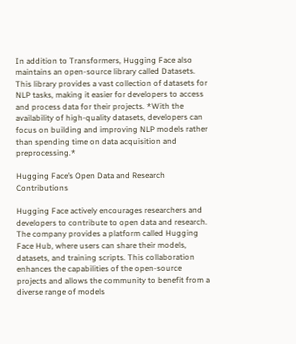In addition to Transformers, Hugging Face also maintains an open-source library called Datasets. This library provides a vast collection of datasets for NLP tasks, making it easier for developers to access and process data for their projects. *With the availability of high-quality datasets, developers can focus on building and improving NLP models rather than spending time on data acquisition and preprocessing.*

Hugging Face’s Open Data and Research Contributions

Hugging Face actively encourages researchers and developers to contribute to open data and research. The company provides a platform called Hugging Face Hub, where users can share their models, datasets, and training scripts. This collaboration enhances the capabilities of the open-source projects and allows the community to benefit from a diverse range of models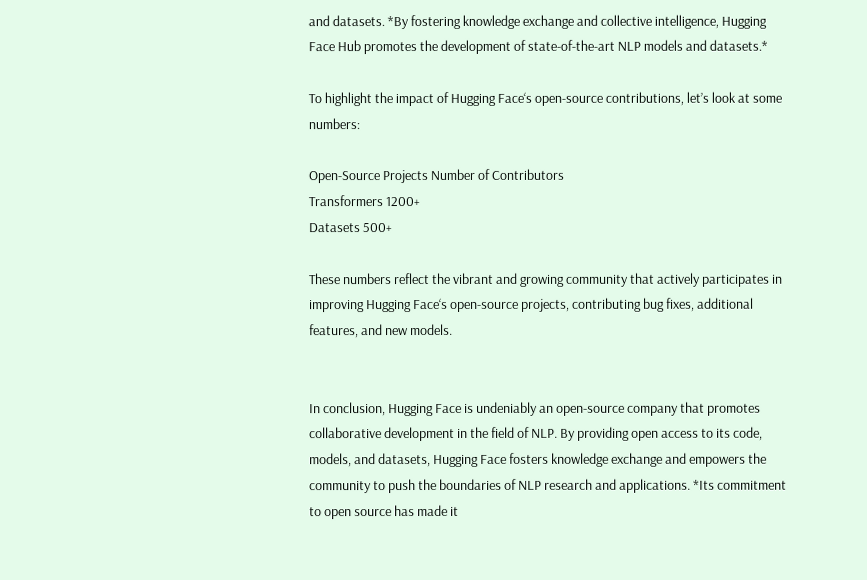and datasets. *By fostering knowledge exchange and collective intelligence, Hugging Face Hub promotes the development of state-of-the-art NLP models and datasets.*

To highlight the impact of Hugging Face‘s open-source contributions, let’s look at some numbers:

Open-Source Projects Number of Contributors
Transformers 1200+
Datasets 500+

These numbers reflect the vibrant and growing community that actively participates in improving Hugging Face‘s open-source projects, contributing bug fixes, additional features, and new models.


In conclusion, Hugging Face is undeniably an open-source company that promotes collaborative development in the field of NLP. By providing open access to its code, models, and datasets, Hugging Face fosters knowledge exchange and empowers the community to push the boundaries of NLP research and applications. *Its commitment to open source has made it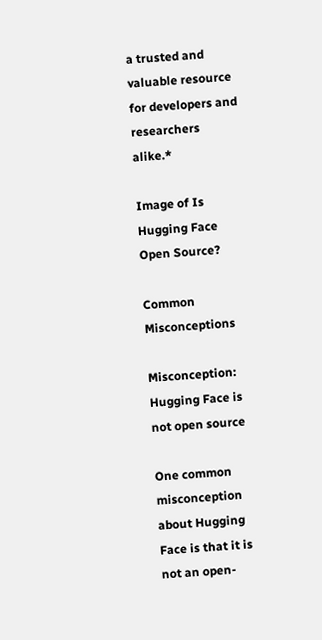a trusted and valuable resource for developers and researchers alike.*

Image of Is Hugging Face Open Source?

Common Misconceptions

Misconception: Hugging Face is not open source

One common misconception about Hugging Face is that it is not an open-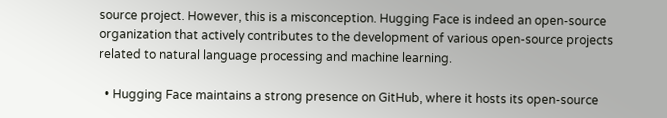source project. However, this is a misconception. Hugging Face is indeed an open-source organization that actively contributes to the development of various open-source projects related to natural language processing and machine learning.

  • Hugging Face maintains a strong presence on GitHub, where it hosts its open-source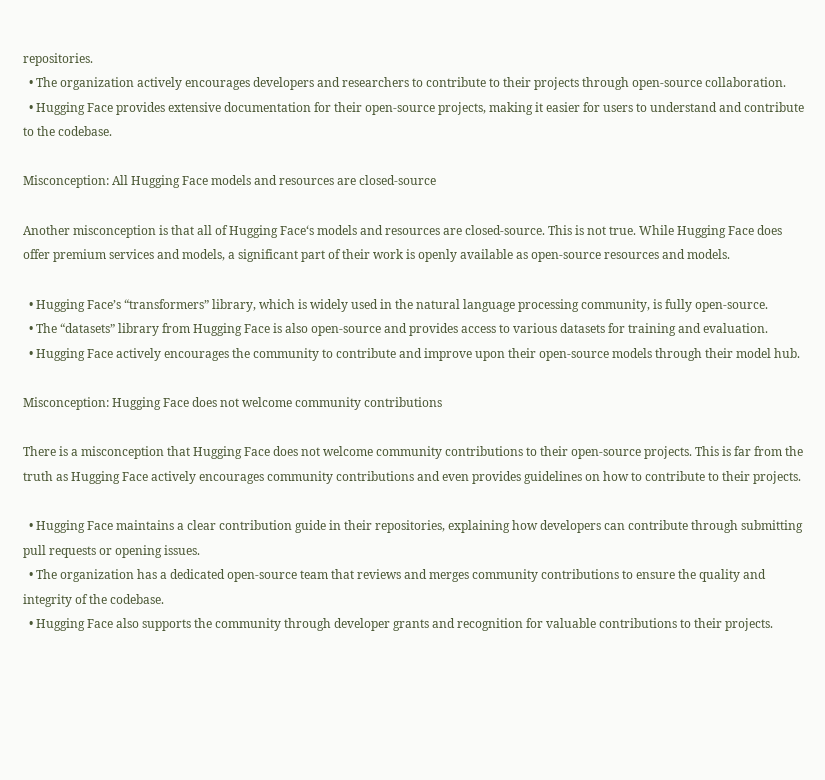repositories.
  • The organization actively encourages developers and researchers to contribute to their projects through open-source collaboration.
  • Hugging Face provides extensive documentation for their open-source projects, making it easier for users to understand and contribute to the codebase.

Misconception: All Hugging Face models and resources are closed-source

Another misconception is that all of Hugging Face‘s models and resources are closed-source. This is not true. While Hugging Face does offer premium services and models, a significant part of their work is openly available as open-source resources and models.

  • Hugging Face’s “transformers” library, which is widely used in the natural language processing community, is fully open-source.
  • The “datasets” library from Hugging Face is also open-source and provides access to various datasets for training and evaluation.
  • Hugging Face actively encourages the community to contribute and improve upon their open-source models through their model hub.

Misconception: Hugging Face does not welcome community contributions

There is a misconception that Hugging Face does not welcome community contributions to their open-source projects. This is far from the truth as Hugging Face actively encourages community contributions and even provides guidelines on how to contribute to their projects.

  • Hugging Face maintains a clear contribution guide in their repositories, explaining how developers can contribute through submitting pull requests or opening issues.
  • The organization has a dedicated open-source team that reviews and merges community contributions to ensure the quality and integrity of the codebase.
  • Hugging Face also supports the community through developer grants and recognition for valuable contributions to their projects.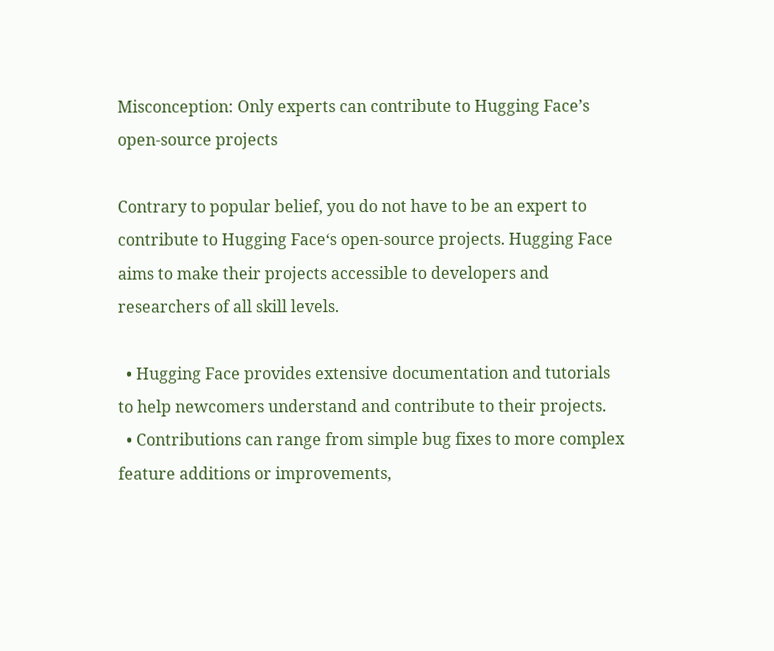Misconception: Only experts can contribute to Hugging Face’s open-source projects

Contrary to popular belief, you do not have to be an expert to contribute to Hugging Face‘s open-source projects. Hugging Face aims to make their projects accessible to developers and researchers of all skill levels.

  • Hugging Face provides extensive documentation and tutorials to help newcomers understand and contribute to their projects.
  • Contributions can range from simple bug fixes to more complex feature additions or improvements,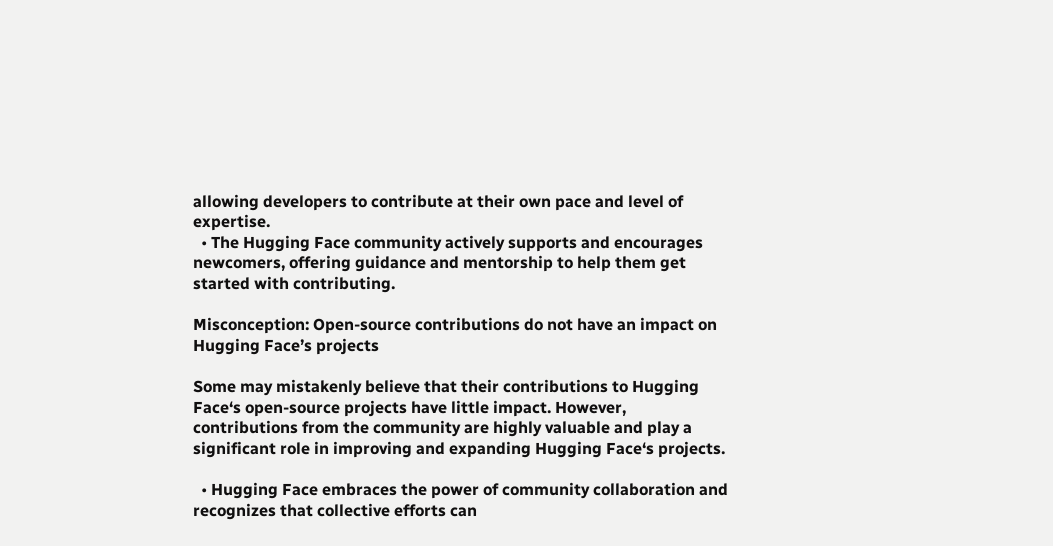allowing developers to contribute at their own pace and level of expertise.
  • The Hugging Face community actively supports and encourages newcomers, offering guidance and mentorship to help them get started with contributing.

Misconception: Open-source contributions do not have an impact on Hugging Face’s projects

Some may mistakenly believe that their contributions to Hugging Face‘s open-source projects have little impact. However, contributions from the community are highly valuable and play a significant role in improving and expanding Hugging Face‘s projects.

  • Hugging Face embraces the power of community collaboration and recognizes that collective efforts can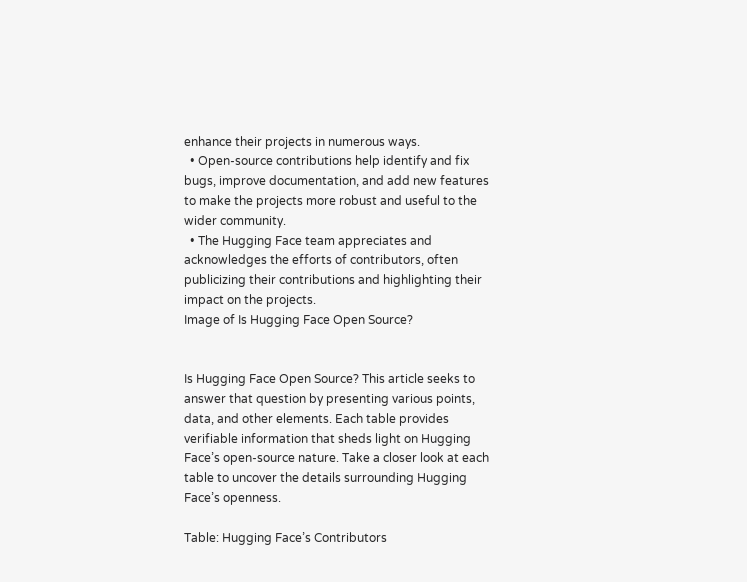enhance their projects in numerous ways.
  • Open-source contributions help identify and fix bugs, improve documentation, and add new features to make the projects more robust and useful to the wider community.
  • The Hugging Face team appreciates and acknowledges the efforts of contributors, often publicizing their contributions and highlighting their impact on the projects.
Image of Is Hugging Face Open Source?


Is Hugging Face Open Source? This article seeks to answer that question by presenting various points, data, and other elements. Each table provides verifiable information that sheds light on Hugging Face’s open-source nature. Take a closer look at each table to uncover the details surrounding Hugging Face’s openness.

Table: Hugging Face’s Contributors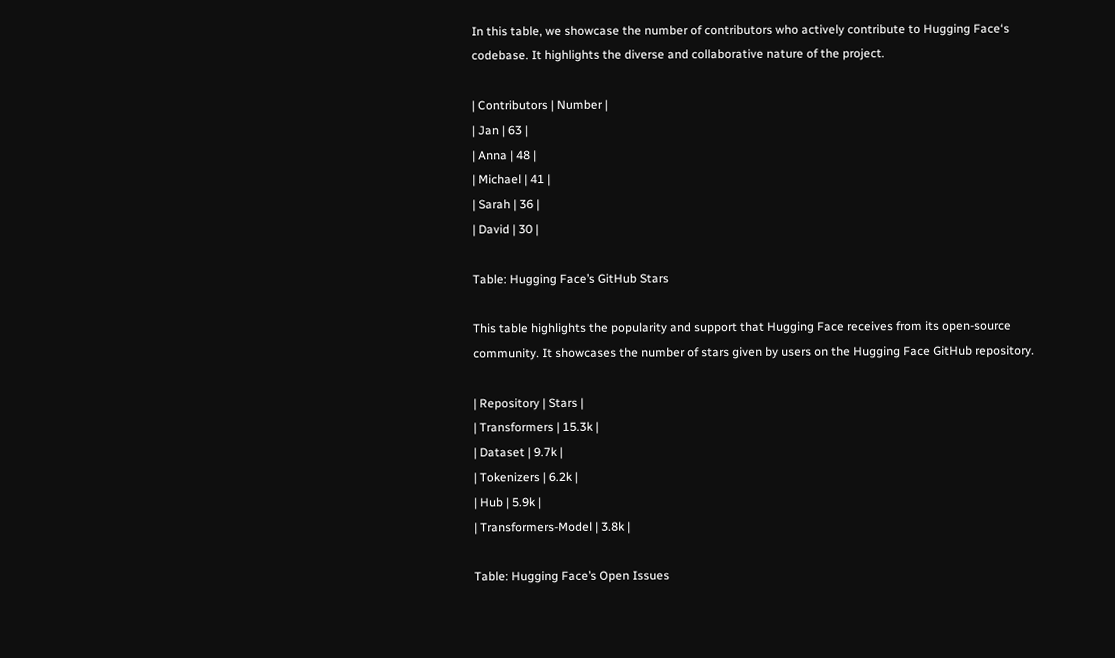In this table, we showcase the number of contributors who actively contribute to Hugging Face‘s codebase. It highlights the diverse and collaborative nature of the project.

| Contributors | Number |
| Jan | 63 |
| Anna | 48 |
| Michael | 41 |
| Sarah | 36 |
| David | 30 |

Table: Hugging Face’s GitHub Stars

This table highlights the popularity and support that Hugging Face receives from its open-source community. It showcases the number of stars given by users on the Hugging Face GitHub repository.

| Repository | Stars |
| Transformers | 15.3k |
| Dataset | 9.7k |
| Tokenizers | 6.2k |
| Hub | 5.9k |
| Transformers-Model | 3.8k |

Table: Hugging Face’s Open Issues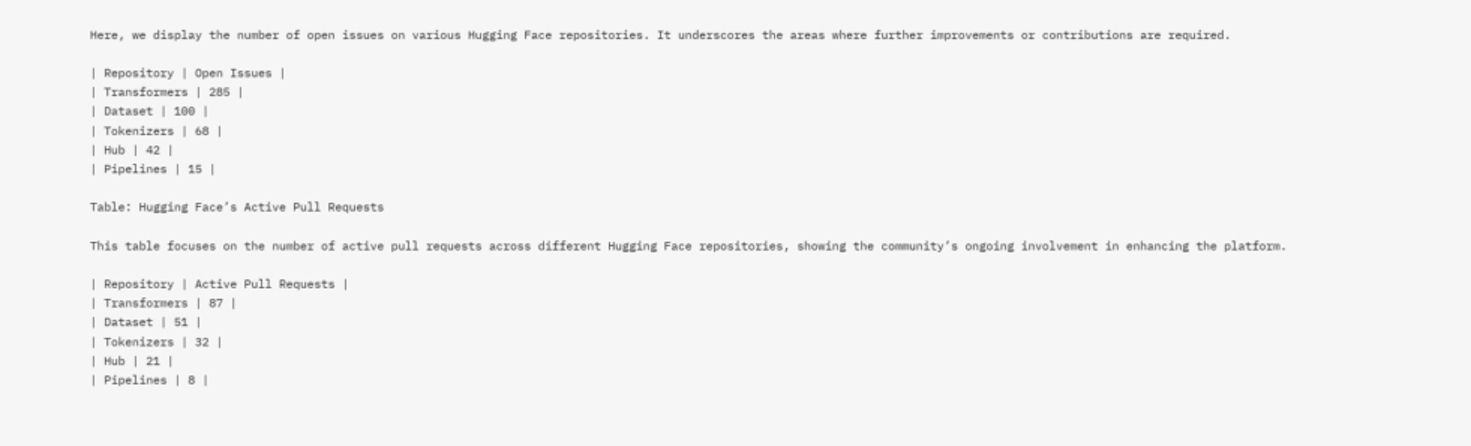Here, we display the number of open issues on various Hugging Face repositories. It underscores the areas where further improvements or contributions are required.

| Repository | Open Issues |
| Transformers | 285 |
| Dataset | 100 |
| Tokenizers | 68 |
| Hub | 42 |
| Pipelines | 15 |

Table: Hugging Face’s Active Pull Requests

This table focuses on the number of active pull requests across different Hugging Face repositories, showing the community’s ongoing involvement in enhancing the platform.

| Repository | Active Pull Requests |
| Transformers | 87 |
| Dataset | 51 |
| Tokenizers | 32 |
| Hub | 21 |
| Pipelines | 8 |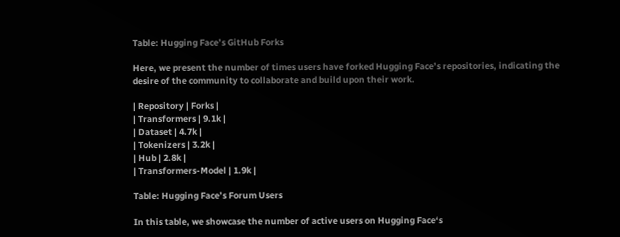Table: Hugging Face’s GitHub Forks

Here, we present the number of times users have forked Hugging Face’s repositories, indicating the desire of the community to collaborate and build upon their work.

| Repository | Forks |
| Transformers | 9.1k |
| Dataset | 4.7k |
| Tokenizers | 3.2k |
| Hub | 2.8k |
| Transformers-Model | 1.9k |

Table: Hugging Face’s Forum Users

In this table, we showcase the number of active users on Hugging Face‘s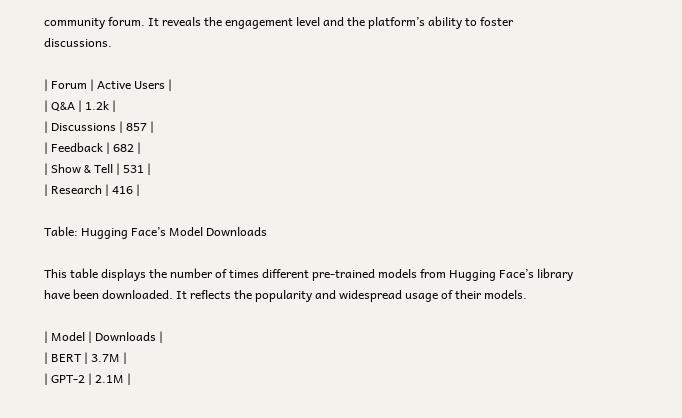community forum. It reveals the engagement level and the platform’s ability to foster discussions.

| Forum | Active Users |
| Q&A | 1.2k |
| Discussions | 857 |
| Feedback | 682 |
| Show & Tell | 531 |
| Research | 416 |

Table: Hugging Face’s Model Downloads

This table displays the number of times different pre-trained models from Hugging Face’s library have been downloaded. It reflects the popularity and widespread usage of their models.

| Model | Downloads |
| BERT | 3.7M |
| GPT-2 | 2.1M |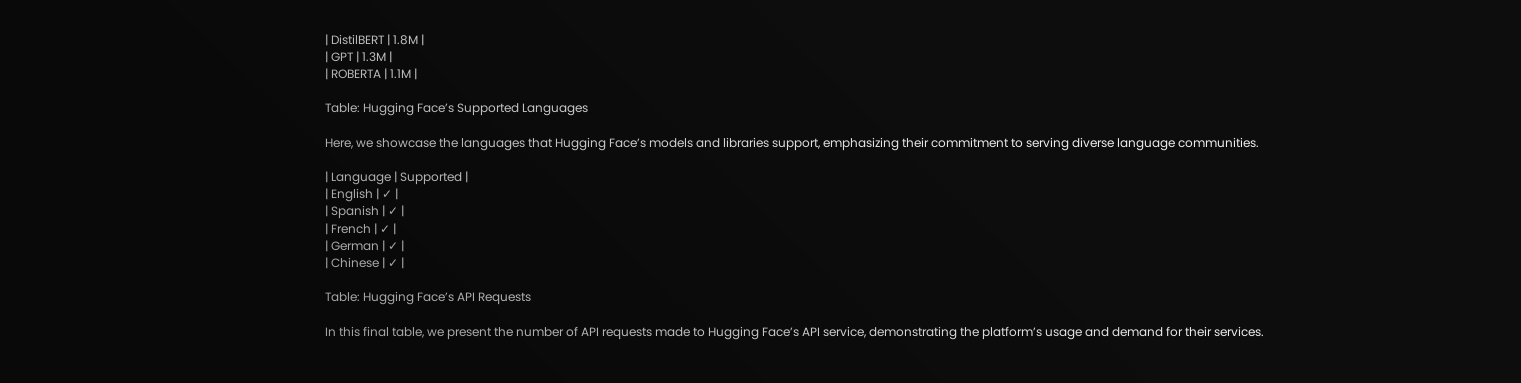| DistilBERT | 1.8M |
| GPT | 1.3M |
| ROBERTA | 1.1M |

Table: Hugging Face’s Supported Languages

Here, we showcase the languages that Hugging Face’s models and libraries support, emphasizing their commitment to serving diverse language communities.

| Language | Supported |
| English | ✓ |
| Spanish | ✓ |
| French | ✓ |
| German | ✓ |
| Chinese | ✓ |

Table: Hugging Face’s API Requests

In this final table, we present the number of API requests made to Hugging Face’s API service, demonstrating the platform’s usage and demand for their services.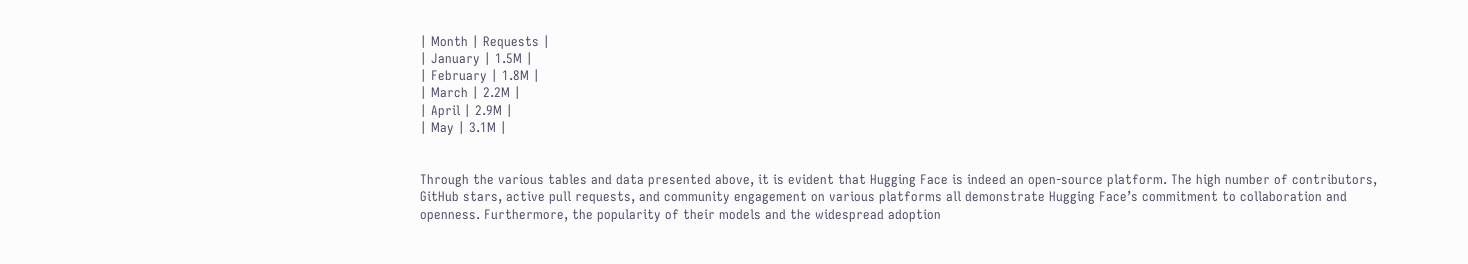| Month | Requests |
| January | 1.5M |
| February | 1.8M |
| March | 2.2M |
| April | 2.9M |
| May | 3.1M |


Through the various tables and data presented above, it is evident that Hugging Face is indeed an open-source platform. The high number of contributors, GitHub stars, active pull requests, and community engagement on various platforms all demonstrate Hugging Face’s commitment to collaboration and openness. Furthermore, the popularity of their models and the widespread adoption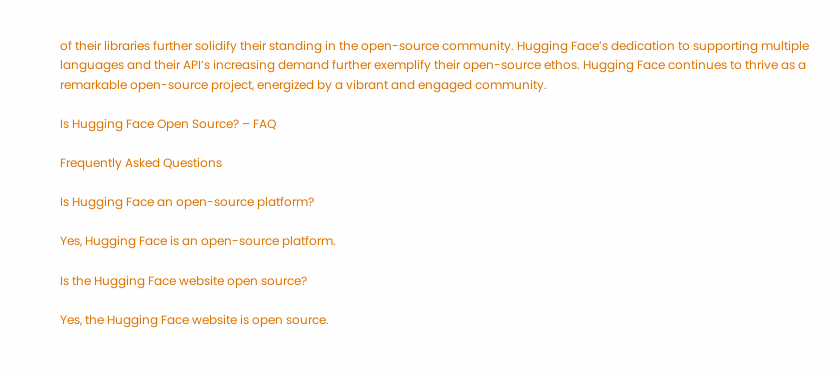of their libraries further solidify their standing in the open-source community. Hugging Face’s dedication to supporting multiple languages and their API’s increasing demand further exemplify their open-source ethos. Hugging Face continues to thrive as a remarkable open-source project, energized by a vibrant and engaged community.

Is Hugging Face Open Source? – FAQ

Frequently Asked Questions

Is Hugging Face an open-source platform?

Yes, Hugging Face is an open-source platform.

Is the Hugging Face website open source?

Yes, the Hugging Face website is open source.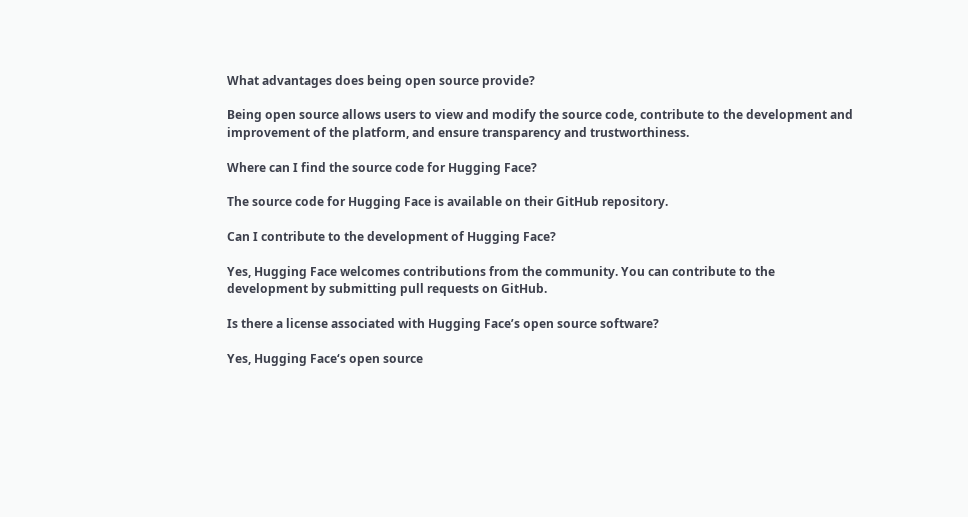What advantages does being open source provide?

Being open source allows users to view and modify the source code, contribute to the development and improvement of the platform, and ensure transparency and trustworthiness.

Where can I find the source code for Hugging Face?

The source code for Hugging Face is available on their GitHub repository.

Can I contribute to the development of Hugging Face?

Yes, Hugging Face welcomes contributions from the community. You can contribute to the development by submitting pull requests on GitHub.

Is there a license associated with Hugging Face’s open source software?

Yes, Hugging Face‘s open source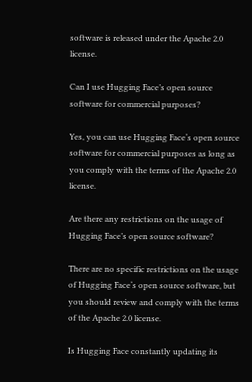software is released under the Apache 2.0 license.

Can I use Hugging Face’s open source software for commercial purposes?

Yes, you can use Hugging Face‘s open source software for commercial purposes as long as you comply with the terms of the Apache 2.0 license.

Are there any restrictions on the usage of Hugging Face’s open source software?

There are no specific restrictions on the usage of Hugging Face‘s open source software, but you should review and comply with the terms of the Apache 2.0 license.

Is Hugging Face constantly updating its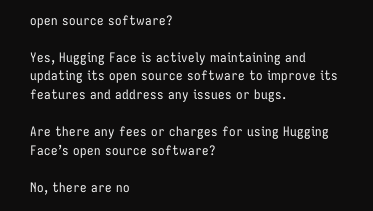open source software?

Yes, Hugging Face is actively maintaining and updating its open source software to improve its features and address any issues or bugs.

Are there any fees or charges for using Hugging Face’s open source software?

No, there are no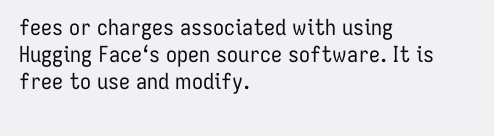fees or charges associated with using Hugging Face‘s open source software. It is free to use and modify.